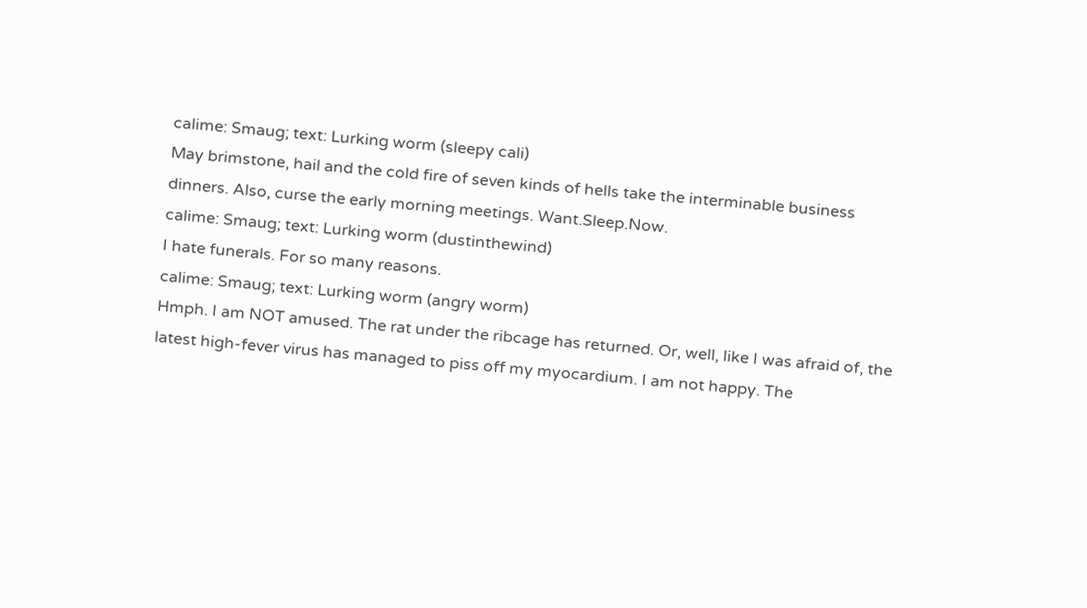calime: Smaug; text: Lurking worm (sleepy cali)
May brimstone, hail and the cold fire of seven kinds of hells take the interminable business dinners. Also, curse the early morning meetings. Want.Sleep.Now.
calime: Smaug; text: Lurking worm (dustinthewind)
I hate funerals. For so many reasons.
calime: Smaug; text: Lurking worm (angry worm)
Hmph. I am NOT amused. The rat under the ribcage has returned. Or, well, like I was afraid of, the latest high-fever virus has managed to piss off my myocardium. I am not happy. The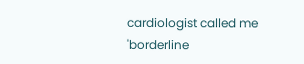cardiologist called me 'borderline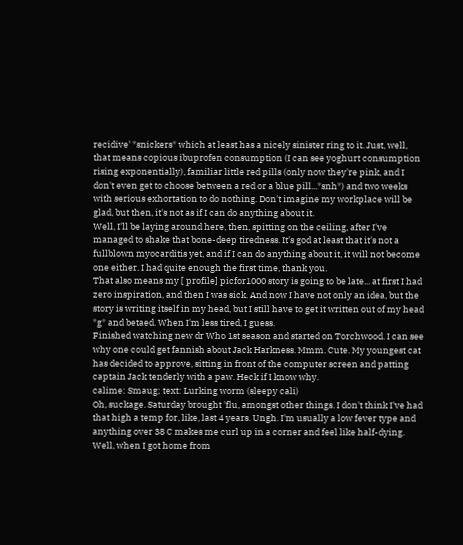recidive' *snickers* which at least has a nicely sinister ring to it. Just, well, that means copious ibuprofen consumption (I can see yoghurt consumption rising exponentially), familiar little red pills (only now they're pink, and I don't even get to choose between a red or a blue pill...*snh*) and two weeks with serious exhortation to do nothing. Don't imagine my workplace will be glad, but then, it's not as if I can do anything about it.
Well, I'll be laying around here, then, spitting on the ceiling, after I've managed to shake that bone-deep tiredness. It's god at least that it's not a fullblown myocarditis yet, and if I can do anything about it, it will not become one either. I had quite enough the first time, thank you.
That also means my [ profile] picfor1000 story is going to be late... at first I had zero inspiration, and then I was sick. And now I have not only an idea, but the story is writing itself in my head, but I still have to get it written out of my head *g* and betaed. When I'm less tired, I guess.
Finished watching new dr Who 1st season and started on Torchwood. I can see why one could get fannish about Jack Harkness. Mmm. Cute. My youngest cat has decided to approve, sitting in front of the computer screen and patting captain Jack tenderly with a paw. Heck if I know why.
calime: Smaug; text: Lurking worm (sleepy cali)
Oh, suckage. Saturday brought 'flu, amongst other things. I don't think I've had that high a temp for, like, last 4 years. Ungh. I'm usually a low fever type and anything over 38 C makes me curl up in a corner and feel like half-dying. Well, when I got home from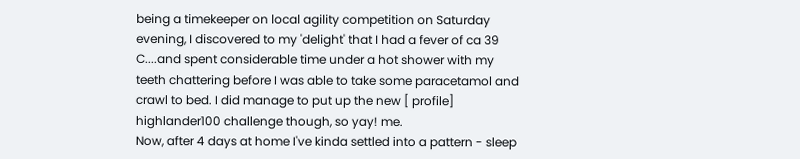being a timekeeper on local agility competition on Saturday evening, I discovered to my 'delight' that I had a fever of ca 39 C....and spent considerable time under a hot shower with my teeth chattering before I was able to take some paracetamol and crawl to bed. I did manage to put up the new [ profile] highlander100 challenge though, so yay! me.
Now, after 4 days at home I've kinda settled into a pattern - sleep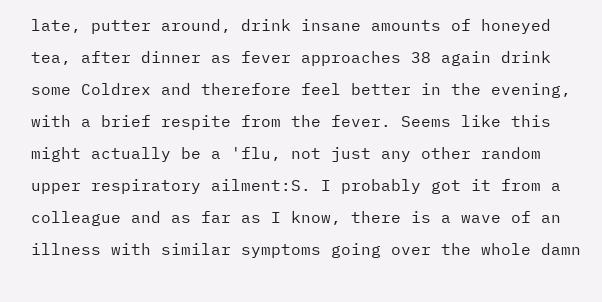late, putter around, drink insane amounts of honeyed tea, after dinner as fever approaches 38 again drink some Coldrex and therefore feel better in the evening, with a brief respite from the fever. Seems like this might actually be a 'flu, not just any other random upper respiratory ailment:S. I probably got it from a colleague and as far as I know, there is a wave of an illness with similar symptoms going over the whole damn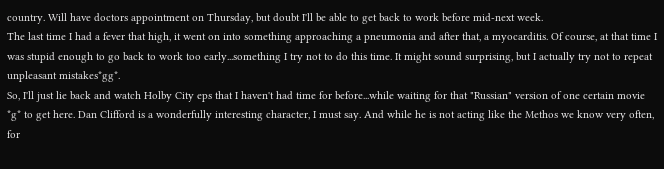country. Will have doctors appointment on Thursday, but doubt I'll be able to get back to work before mid-next week.
The last time I had a fever that high, it went on into something approaching a pneumonia and after that, a myocarditis. Of course, at that time I was stupid enough to go back to work too early...something I try not to do this time. It might sound surprising, but I actually try not to repeat unpleasant mistakes*gg*.
So, I'll just lie back and watch Holby City eps that I haven't had time for before...while waiting for that "Russian" version of one certain movie *g* to get here. Dan Clifford is a wonderfully interesting character, I must say. And while he is not acting like the Methos we know very often, for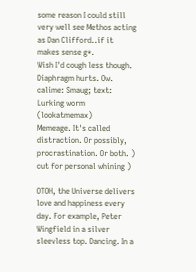some reason I could still very well see Methos acting as Dan Clifford..if it makes sense g*.
Wish I'd cough less though. Diaphragm hurts. Ow.
calime: Smaug; text: Lurking worm (lookatmemax)
Memeage. It's called distraction. Or possibly, procrastination. Or both. )
cut for personal whining )

OTOH, the Universe delivers love and happiness every day. For example, Peter Wingfield in a silver sleevless top. Dancing. In a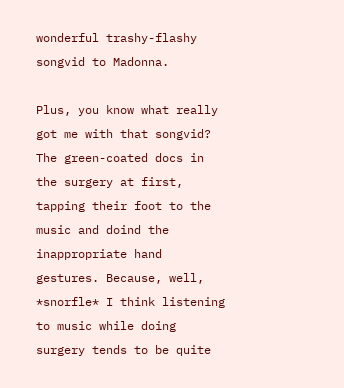wonderful trashy-flashy songvid to Madonna.

Plus, you know what really got me with that songvid? The green-coated docs in the surgery at first, tapping their foot to the music and doind the inappropriate hand gestures. Because, well, *snorfle* I think listening to music while doing surgery tends to be quite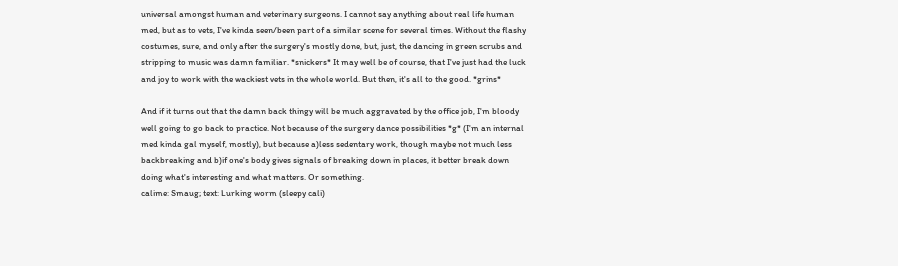universal amongst human and veterinary surgeons. I cannot say anything about real life human med, but as to vets, I've kinda seen/been part of a similar scene for several times. Without the flashy costumes, sure, and only after the surgery's mostly done, but, just, the dancing in green scrubs and stripping to music was damn familiar. *snickers* It may well be of course, that I've just had the luck and joy to work with the wackiest vets in the whole world. But then, it's all to the good. *grins*

And if it turns out that the damn back thingy will be much aggravated by the office job, I'm bloody well going to go back to practice. Not because of the surgery dance possibilities *g* (I'm an internal med kinda gal myself, mostly), but because a)less sedentary work, though maybe not much less backbreaking and b)if one's body gives signals of breaking down in places, it better break down doing what's interesting and what matters. Or something.
calime: Smaug; text: Lurking worm (sleepy cali)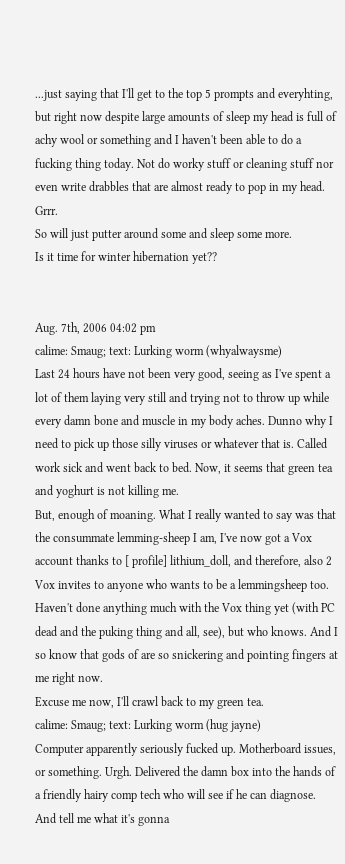...just saying that I'll get to the top 5 prompts and everyhting, but right now despite large amounts of sleep my head is full of achy wool or something and I haven't been able to do a fucking thing today. Not do worky stuff or cleaning stuff nor even write drabbles that are almost ready to pop in my head. Grrr.
So will just putter around some and sleep some more.
Is it time for winter hibernation yet??


Aug. 7th, 2006 04:02 pm
calime: Smaug; text: Lurking worm (whyalwaysme)
Last 24 hours have not been very good, seeing as I've spent a lot of them laying very still and trying not to throw up while every damn bone and muscle in my body aches. Dunno why I need to pick up those silly viruses or whatever that is. Called work sick and went back to bed. Now, it seems that green tea and yoghurt is not killing me.
But, enough of moaning. What I really wanted to say was that the consummate lemming-sheep I am, I've now got a Vox account thanks to [ profile] lithium_doll, and therefore, also 2 Vox invites to anyone who wants to be a lemmingsheep too. Haven't done anything much with the Vox thing yet (with PC dead and the puking thing and all, see), but who knows. And I so know that gods of are so snickering and pointing fingers at me right now.
Excuse me now, I'll crawl back to my green tea.
calime: Smaug; text: Lurking worm (hug jayne)
Computer apparently seriously fucked up. Motherboard issues, or something. Urgh. Delivered the damn box into the hands of a friendly hairy comp tech who will see if he can diagnose. And tell me what it's gonna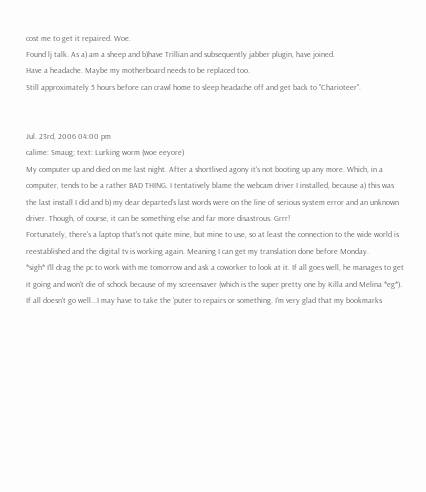cost me to get it repaired. Woe.
Found lj talk. As a) am a sheep and b)have Trillian and subsequently jabber plugin, have joined.
Have a headache. Maybe my motherboard needs to be replaced too.
Still approximately 5 hours before can crawl home to sleep headache off and get back to "Charioteer".


Jul. 23rd, 2006 04:00 pm
calime: Smaug; text: Lurking worm (woe eeyore)
My computer up and died on me last night. After a shortlived agony it's not booting up any more. Which, in a computer, tends to be a rather BAD THING. I tentatively blame the webcam driver I installed, because a) this was the last install I did and b) my dear departed's last words were on the line of serious system error and an unknown driver. Though, of course, it can be something else and far more disastrous. Grrr!
Fortunately, there's a laptop that's not quite mine, but mine to use, so at least the connection to the wide world is reestablished and the digital tv is working again. Meaning I can get my translation done before Monday.
*sigh* I'll drag the pc to work with me tomorrow and ask a coworker to look at it. If all goes well, he manages to get it going and won't die of schock because of my screensaver (which is the super pretty one by Killa and Melina *eg*). If all doesn't go well...I may have to take the 'puter to repairs or something. I'm very glad that my bookmarks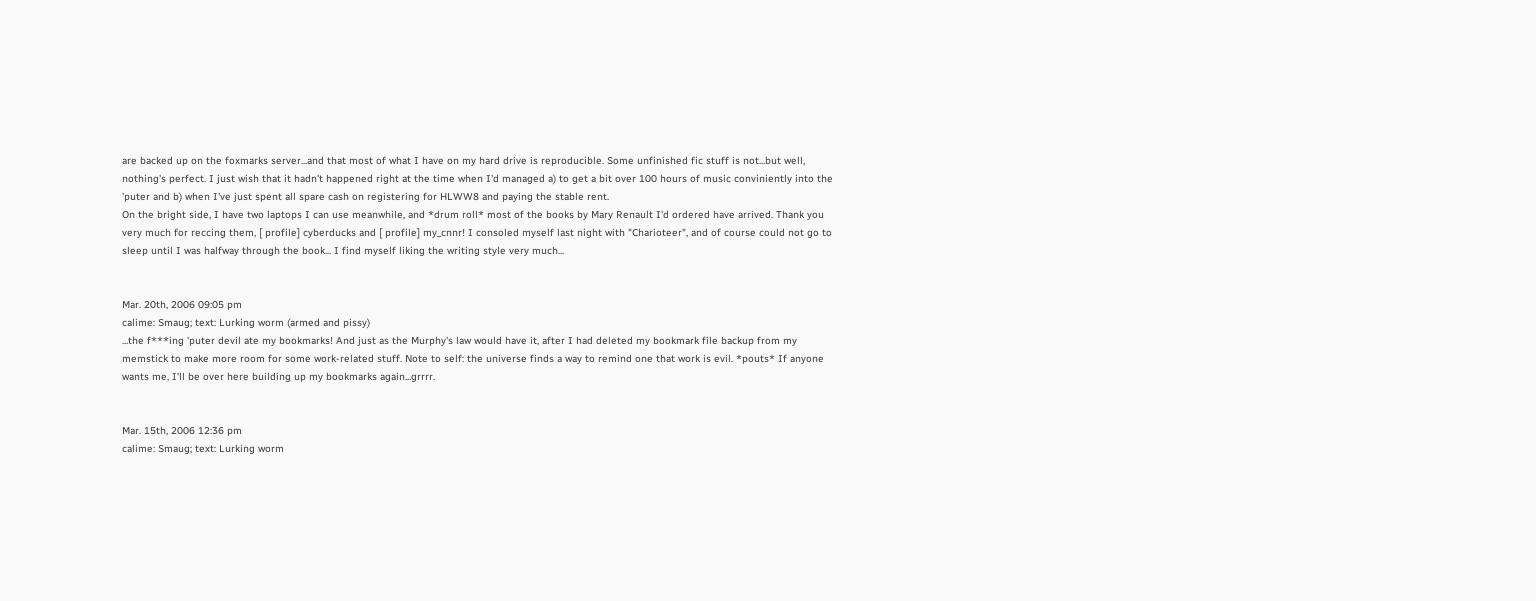are backed up on the foxmarks server...and that most of what I have on my hard drive is reproducible. Some unfinished fic stuff is not...but well, nothing's perfect. I just wish that it hadn't happened right at the time when I'd managed a) to get a bit over 100 hours of music conviniently into the 'puter and b) when I've just spent all spare cash on registering for HLWW8 and paying the stable rent.
On the bright side, I have two laptops I can use meanwhile, and *drum roll* most of the books by Mary Renault I'd ordered have arrived. Thank you very much for reccing them, [ profile] cyberducks and [ profile] my_cnnr! I consoled myself last night with "Charioteer", and of course could not go to sleep until I was halfway through the book... I find myself liking the writing style very much...


Mar. 20th, 2006 09:05 pm
calime: Smaug; text: Lurking worm (armed and pissy)
...the f***ing 'puter devil ate my bookmarks! And just as the Murphy's law would have it, after I had deleted my bookmark file backup from my memstick to make more room for some work-related stuff. Note to self: the universe finds a way to remind one that work is evil. *pouts* If anyone wants me, I'll be over here building up my bookmarks again...grrrr.


Mar. 15th, 2006 12:36 pm
calime: Smaug; text: Lurking worm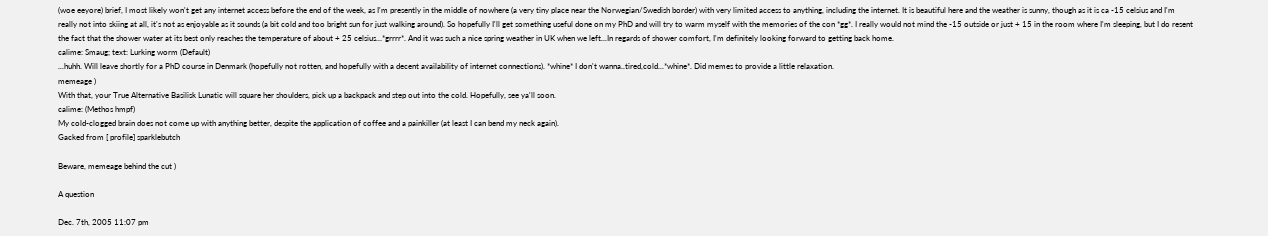(woe eeyore) brief, I most likely won't get any internet access before the end of the week, as I'm presently in the middle of nowhere (a very tiny place near the Norwegian/Swedish border) with very limited access to anything, including the internet. It is beautiful here and the weather is sunny, though as it is ca -15 celsius and I'm really not into skiing at all, it's not as enjoyable as it sounds (a bit cold and too bright sun for just walking around). So hopefully I'll get something useful done on my PhD and will try to warm myself with the memories of the con *gg*. I really would not mind the -15 outside or just + 15 in the room where I'm sleeping, but I do resent the fact that the shower water at its best only reaches the temperature of about + 25 celsius...*grrrr*. And it was such a nice spring weather in UK when we left...In regards of shower comfort, I'm definitely looking forward to getting back home.
calime: Smaug; text: Lurking worm (Default)
...huhh. Will leave shortly for a PhD course in Denmark (hopefully not rotten, and hopefully with a decent availability of internet connections). *whine* I don't wanna..tired,cold...*whine*. Did memes to provide a little relaxation.
memeage )
With that, your True Alternative Basilisk Lunatic will square her shoulders, pick up a backpack and step out into the cold. Hopefully, see ya'll soon.
calime: (Methos hmpf)
My cold-clogged brain does not come up with anything better, despite the application of coffee and a painkiller (at least I can bend my neck again).
Gacked from [ profile] sparklebutch

Beware, memeage behind the cut )

A question

Dec. 7th, 2005 11:07 pm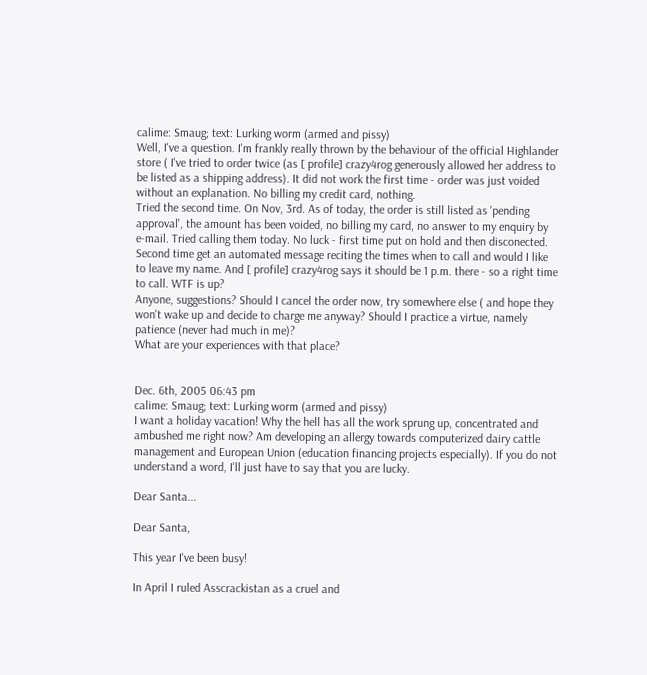calime: Smaug; text: Lurking worm (armed and pissy)
Well, I've a question. I'm frankly really thrown by the behaviour of the official Highlander store ( I've tried to order twice (as [ profile] crazy4rog generously allowed her address to be listed as a shipping address). It did not work the first time - order was just voided without an explanation. No billing my credit card, nothing.
Tried the second time. On Nov, 3rd. As of today, the order is still listed as 'pending approval', the amount has been voided, no billing my card, no answer to my enquiry by e-mail. Tried calling them today. No luck - first time put on hold and then disconected. Second time get an automated message reciting the times when to call and would I like to leave my name. And [ profile] crazy4rog says it should be 1 p.m. there - so a right time to call. WTF is up?
Anyone, suggestions? Should I cancel the order now, try somewhere else ( and hope they won't wake up and decide to charge me anyway? Should I practice a virtue, namely patience (never had much in me)?
What are your experiences with that place?


Dec. 6th, 2005 06:43 pm
calime: Smaug; text: Lurking worm (armed and pissy)
I want a holiday vacation! Why the hell has all the work sprung up, concentrated and ambushed me right now? Am developing an allergy towards computerized dairy cattle management and European Union (education financing projects especially). If you do not understand a word, I'll just have to say that you are lucky.

Dear Santa...

Dear Santa,

This year I've been busy!

In April I ruled Asscrackistan as a cruel and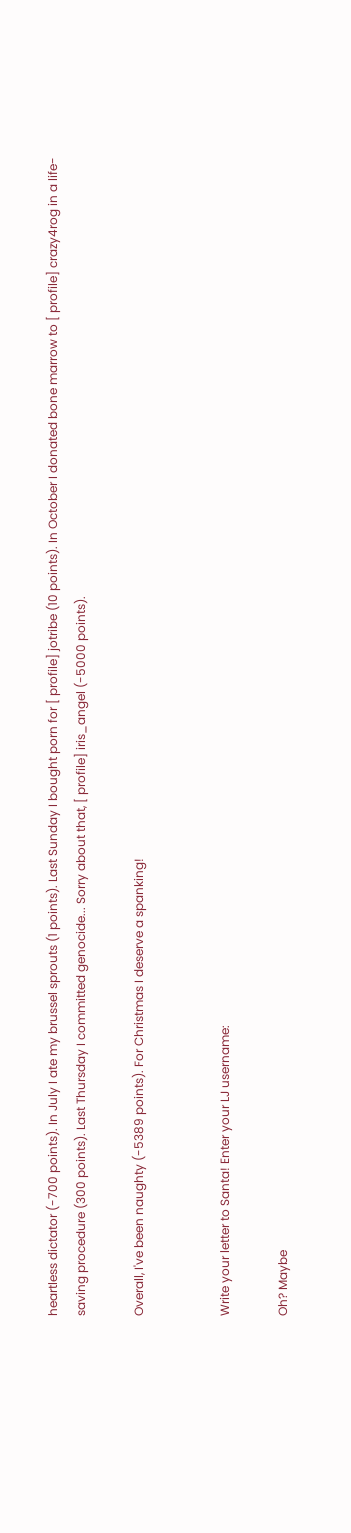heartless dictator (-700 points). In July I ate my brussel sprouts (1 points). Last Sunday I bought porn for [ profile] jotribe (10 points). In October I donated bone marrow to [ profile] crazy4rog in a life-saving procedure (300 points). Last Thursday I committed genocide... Sorry about that, [ profile] iris_angel (-5000 points).

Overall, I've been naughty (-5389 points). For Christmas I deserve a spanking!


Write your letter to Santa! Enter your LJ username:

Oh? Maybe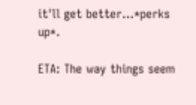it'll get better...*perks up*.

ETA: The way things seem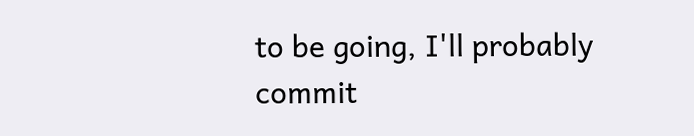to be going, I'll probably commit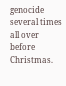genocide several times all over before Christmas.